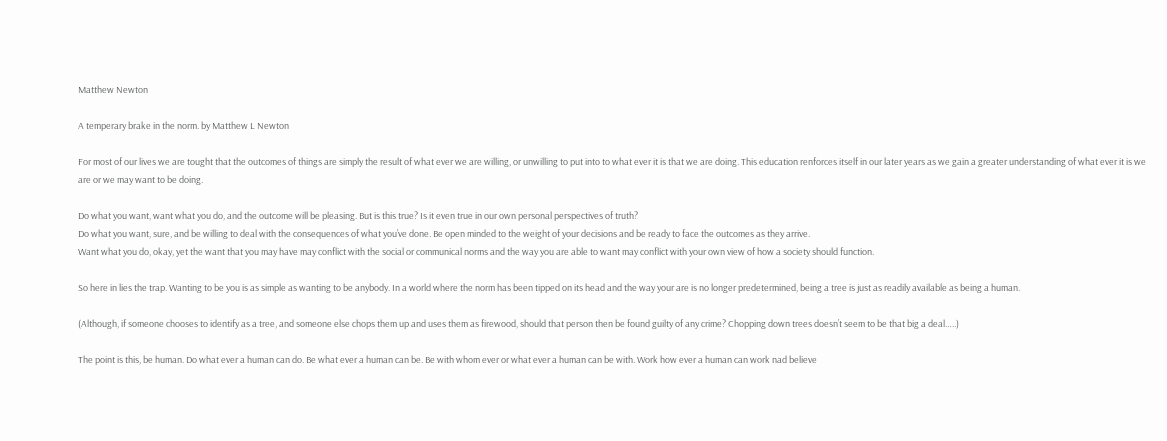Matthew Newton

A temperary brake in the norm. by Matthew L Newton

For most of our lives we are tought that the outcomes of things are simply the result of what ever we are willing, or unwilling to put into to what ever it is that we are doing. This education renforces itself in our later years as we gain a greater understanding of what ever it is we are or we may want to be doing.

Do what you want, want what you do, and the outcome will be pleasing. But is this true? Is it even true in our own personal perspectives of truth?
Do what you want, sure, and be willing to deal with the consequences of what you’ve done. Be open minded to the weight of your decisions and be ready to face the outcomes as they arrive.
Want what you do, okay, yet the want that you may have may conflict with the social or communical norms and the way you are able to want may conflict with your own view of how a society should function.

So here in lies the trap. Wanting to be you is as simple as wanting to be anybody. In a world where the norm has been tipped on its head and the way your are is no longer predetermined, being a tree is just as readily available as being a human.

(Although, if someone chooses to identify as a tree, and someone else chops them up and uses them as firewood, should that person then be found guilty of any crime? Chopping down trees doesn’t seem to be that big a deal…..)

The point is this, be human. Do what ever a human can do. Be what ever a human can be. Be with whom ever or what ever a human can be with. Work how ever a human can work nad believe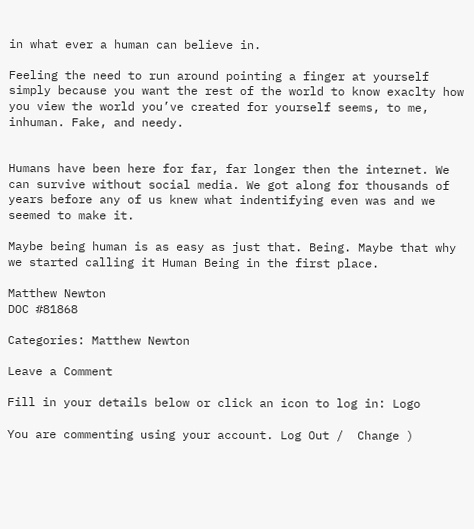in what ever a human can believe in.

Feeling the need to run around pointing a finger at yourself simply because you want the rest of the world to know exaclty how you view the world you’ve created for yourself seems, to me, inhuman. Fake, and needy.


Humans have been here for far, far longer then the internet. We can survive without social media. We got along for thousands of years before any of us knew what indentifying even was and we seemed to make it.

Maybe being human is as easy as just that. Being. Maybe that why we started calling it Human Being in the first place.

Matthew Newton
DOC #81868

Categories: Matthew Newton

Leave a Comment

Fill in your details below or click an icon to log in: Logo

You are commenting using your account. Log Out /  Change )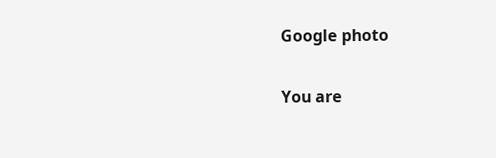Google photo

You are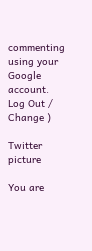commenting using your Google account. Log Out /  Change )

Twitter picture

You are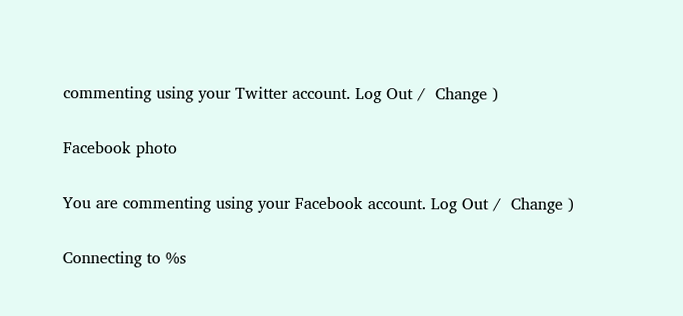commenting using your Twitter account. Log Out /  Change )

Facebook photo

You are commenting using your Facebook account. Log Out /  Change )

Connecting to %s